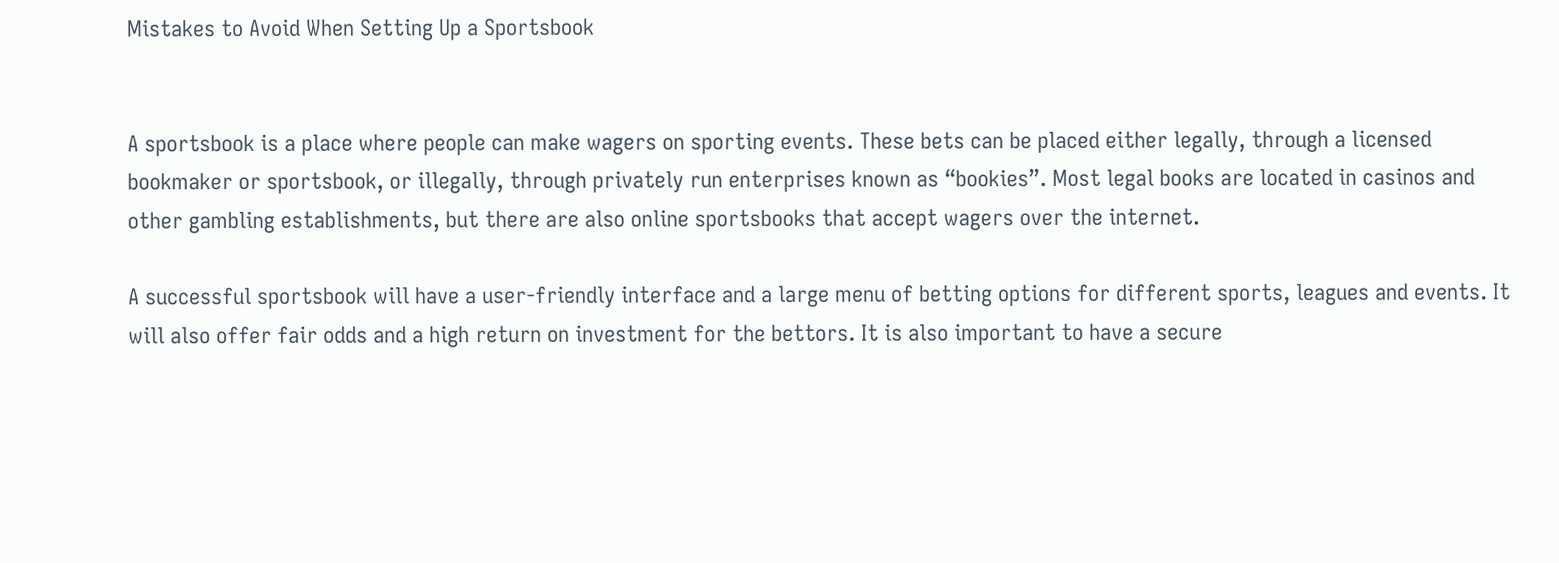Mistakes to Avoid When Setting Up a Sportsbook


A sportsbook is a place where people can make wagers on sporting events. These bets can be placed either legally, through a licensed bookmaker or sportsbook, or illegally, through privately run enterprises known as “bookies”. Most legal books are located in casinos and other gambling establishments, but there are also online sportsbooks that accept wagers over the internet.

A successful sportsbook will have a user-friendly interface and a large menu of betting options for different sports, leagues and events. It will also offer fair odds and a high return on investment for the bettors. It is also important to have a secure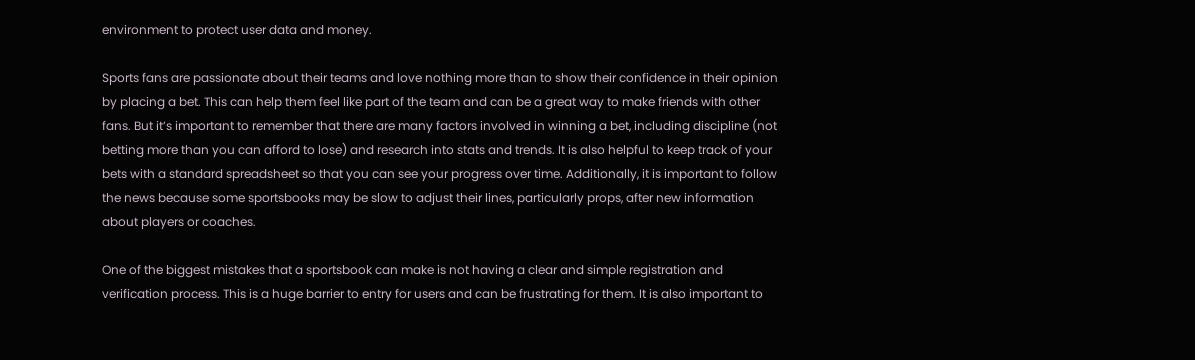environment to protect user data and money.

Sports fans are passionate about their teams and love nothing more than to show their confidence in their opinion by placing a bet. This can help them feel like part of the team and can be a great way to make friends with other fans. But it’s important to remember that there are many factors involved in winning a bet, including discipline (not betting more than you can afford to lose) and research into stats and trends. It is also helpful to keep track of your bets with a standard spreadsheet so that you can see your progress over time. Additionally, it is important to follow the news because some sportsbooks may be slow to adjust their lines, particularly props, after new information about players or coaches.

One of the biggest mistakes that a sportsbook can make is not having a clear and simple registration and verification process. This is a huge barrier to entry for users and can be frustrating for them. It is also important to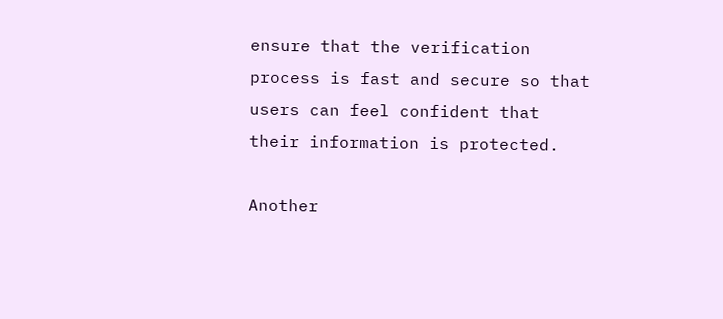ensure that the verification process is fast and secure so that users can feel confident that their information is protected.

Another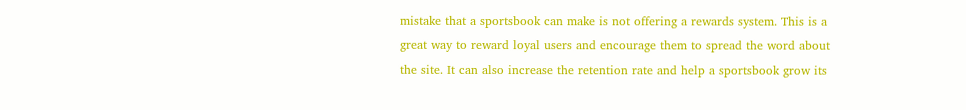mistake that a sportsbook can make is not offering a rewards system. This is a great way to reward loyal users and encourage them to spread the word about the site. It can also increase the retention rate and help a sportsbook grow its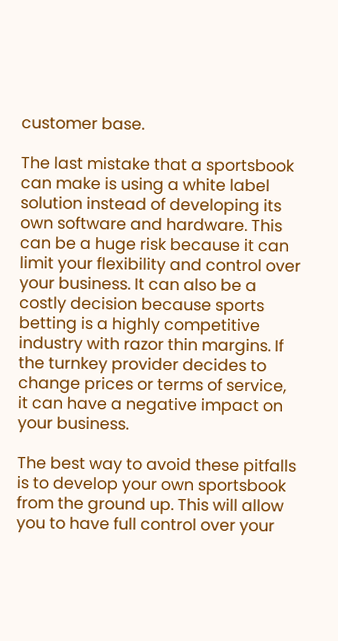customer base.

The last mistake that a sportsbook can make is using a white label solution instead of developing its own software and hardware. This can be a huge risk because it can limit your flexibility and control over your business. It can also be a costly decision because sports betting is a highly competitive industry with razor thin margins. If the turnkey provider decides to change prices or terms of service, it can have a negative impact on your business.

The best way to avoid these pitfalls is to develop your own sportsbook from the ground up. This will allow you to have full control over your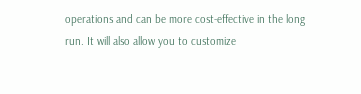operations and can be more cost-effective in the long run. It will also allow you to customize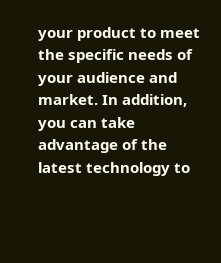your product to meet the specific needs of your audience and market. In addition, you can take advantage of the latest technology to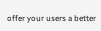offer your users a better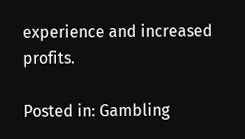experience and increased profits.

Posted in: Gambling